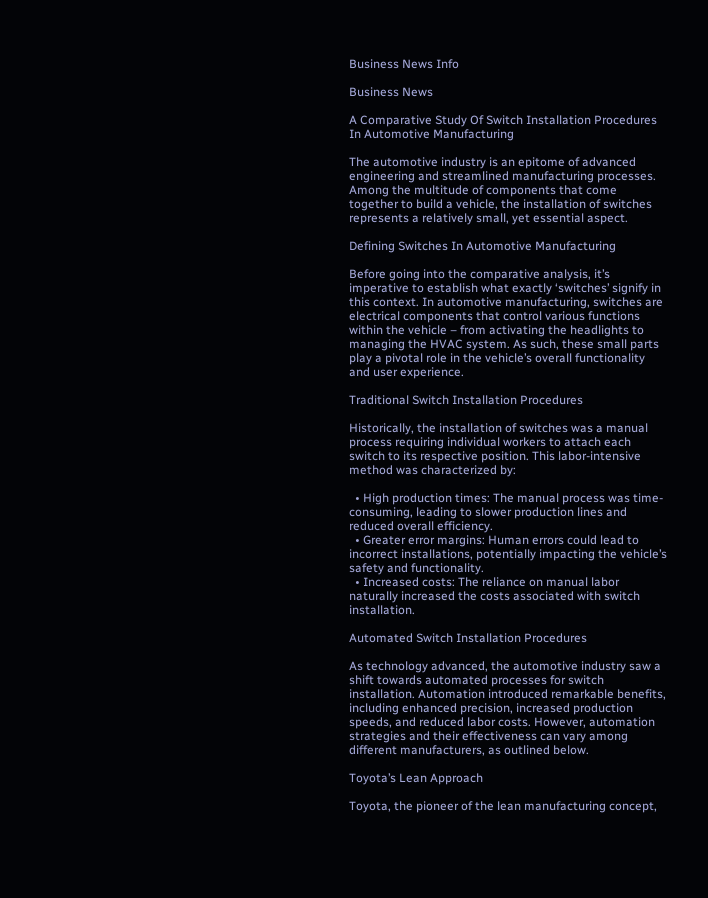Business News Info

Business News

A Comparative Study Of Switch Installation Procedures In Automotive Manufacturing

The automotive industry is an epitome of advanced engineering and streamlined manufacturing processes. Among the multitude of components that come together to build a vehicle, the installation of switches represents a relatively small, yet essential aspect.

Defining Switches In Automotive Manufacturing

Before going into the comparative analysis, it’s imperative to establish what exactly ‘switches’ signify in this context. In automotive manufacturing, switches are electrical components that control various functions within the vehicle – from activating the headlights to managing the HVAC system. As such, these small parts play a pivotal role in the vehicle’s overall functionality and user experience.

Traditional Switch Installation Procedures

Historically, the installation of switches was a manual process requiring individual workers to attach each switch to its respective position. This labor-intensive method was characterized by:

  • High production times: The manual process was time-consuming, leading to slower production lines and reduced overall efficiency.
  • Greater error margins: Human errors could lead to incorrect installations, potentially impacting the vehicle’s safety and functionality.
  • Increased costs: The reliance on manual labor naturally increased the costs associated with switch installation.

Automated Switch Installation Procedures

As technology advanced, the automotive industry saw a shift towards automated processes for switch installation. Automation introduced remarkable benefits, including enhanced precision, increased production speeds, and reduced labor costs. However, automation strategies and their effectiveness can vary among different manufacturers, as outlined below.

Toyota’s Lean Approach

Toyota, the pioneer of the lean manufacturing concept,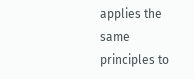applies the same principles to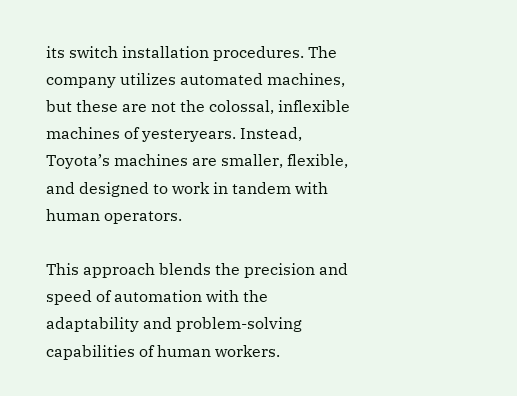its switch installation procedures. The company utilizes automated machines, but these are not the colossal, inflexible machines of yesteryears. Instead, Toyota’s machines are smaller, flexible, and designed to work in tandem with human operators.

This approach blends the precision and speed of automation with the adaptability and problem-solving capabilities of human workers.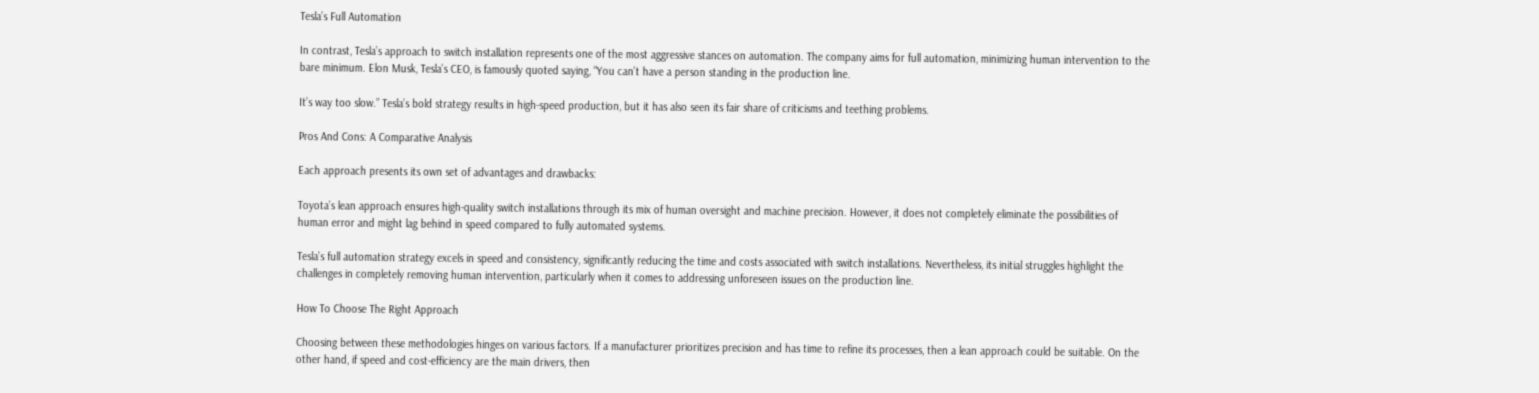Tesla’s Full Automation

In contrast, Tesla’s approach to switch installation represents one of the most aggressive stances on automation. The company aims for full automation, minimizing human intervention to the bare minimum. Elon Musk, Tesla’s CEO, is famously quoted saying, “You can’t have a person standing in the production line.

It’s way too slow.” Tesla’s bold strategy results in high-speed production, but it has also seen its fair share of criticisms and teething problems.

Pros And Cons: A Comparative Analysis

Each approach presents its own set of advantages and drawbacks:

Toyota’s lean approach ensures high-quality switch installations through its mix of human oversight and machine precision. However, it does not completely eliminate the possibilities of human error and might lag behind in speed compared to fully automated systems.

Tesla’s full automation strategy excels in speed and consistency, significantly reducing the time and costs associated with switch installations. Nevertheless, its initial struggles highlight the challenges in completely removing human intervention, particularly when it comes to addressing unforeseen issues on the production line.

How To Choose The Right Approach

Choosing between these methodologies hinges on various factors. If a manufacturer prioritizes precision and has time to refine its processes, then a lean approach could be suitable. On the other hand, if speed and cost-efficiency are the main drivers, then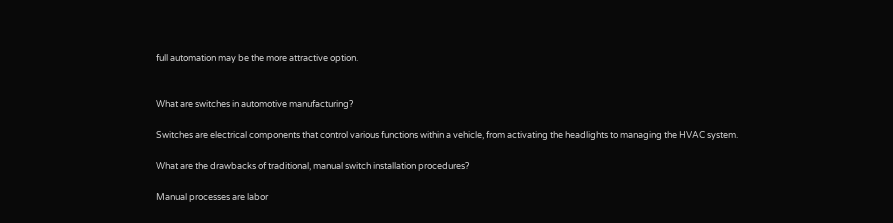full automation may be the more attractive option.


What are switches in automotive manufacturing?

Switches are electrical components that control various functions within a vehicle, from activating the headlights to managing the HVAC system.

What are the drawbacks of traditional, manual switch installation procedures?

Manual processes are labor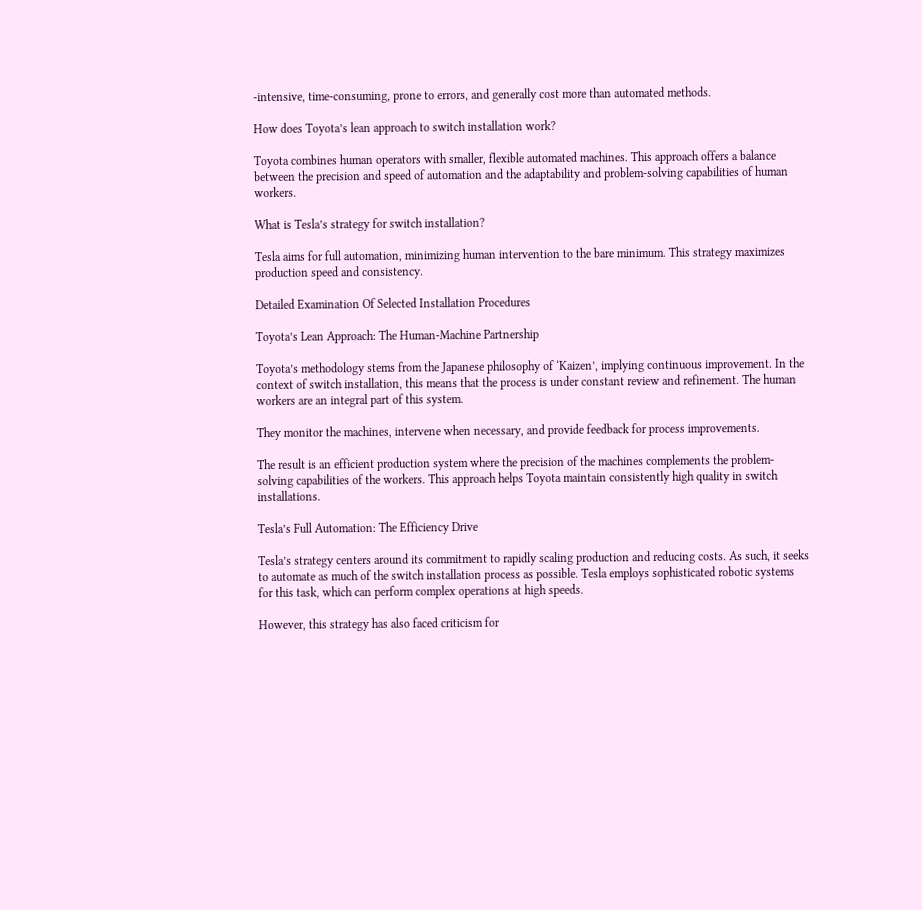-intensive, time-consuming, prone to errors, and generally cost more than automated methods.

How does Toyota’s lean approach to switch installation work?

Toyota combines human operators with smaller, flexible automated machines. This approach offers a balance between the precision and speed of automation and the adaptability and problem-solving capabilities of human workers.

What is Tesla’s strategy for switch installation?

Tesla aims for full automation, minimizing human intervention to the bare minimum. This strategy maximizes production speed and consistency.

Detailed Examination Of Selected Installation Procedures

Toyota’s Lean Approach: The Human-Machine Partnership

Toyota’s methodology stems from the Japanese philosophy of ‘Kaizen’, implying continuous improvement. In the context of switch installation, this means that the process is under constant review and refinement. The human workers are an integral part of this system.

They monitor the machines, intervene when necessary, and provide feedback for process improvements.

The result is an efficient production system where the precision of the machines complements the problem-solving capabilities of the workers. This approach helps Toyota maintain consistently high quality in switch installations.

Tesla’s Full Automation: The Efficiency Drive

Tesla’s strategy centers around its commitment to rapidly scaling production and reducing costs. As such, it seeks to automate as much of the switch installation process as possible. Tesla employs sophisticated robotic systems for this task, which can perform complex operations at high speeds.

However, this strategy has also faced criticism for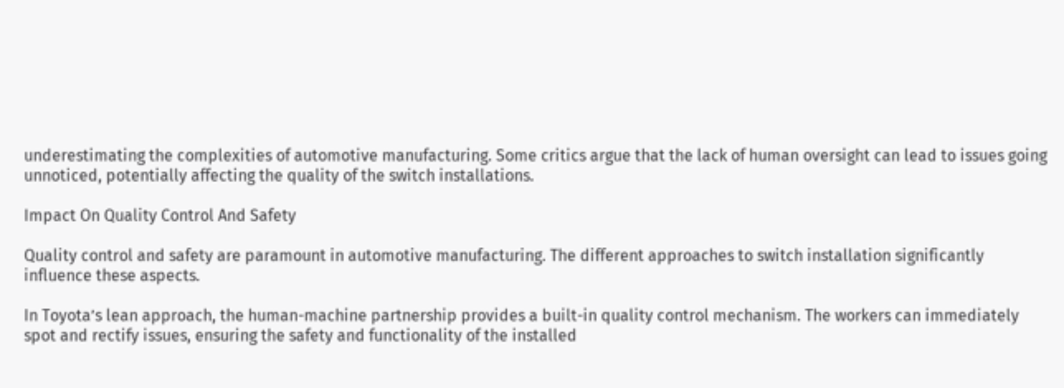underestimating the complexities of automotive manufacturing. Some critics argue that the lack of human oversight can lead to issues going unnoticed, potentially affecting the quality of the switch installations.

Impact On Quality Control And Safety

Quality control and safety are paramount in automotive manufacturing. The different approaches to switch installation significantly influence these aspects.

In Toyota’s lean approach, the human-machine partnership provides a built-in quality control mechanism. The workers can immediately spot and rectify issues, ensuring the safety and functionality of the installed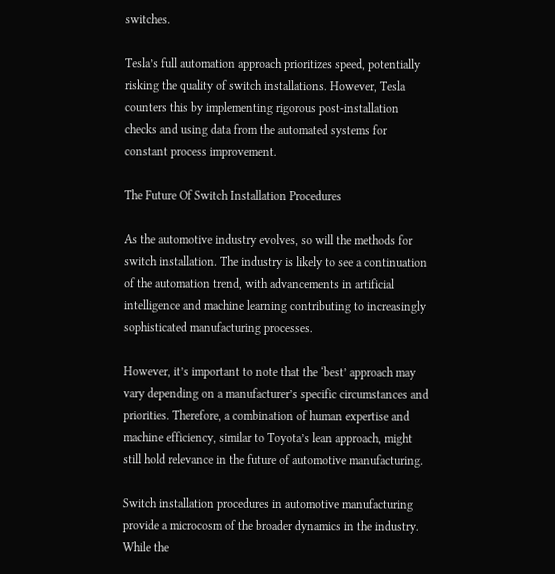switches.

Tesla’s full automation approach prioritizes speed, potentially risking the quality of switch installations. However, Tesla counters this by implementing rigorous post-installation checks and using data from the automated systems for constant process improvement.

The Future Of Switch Installation Procedures

As the automotive industry evolves, so will the methods for switch installation. The industry is likely to see a continuation of the automation trend, with advancements in artificial intelligence and machine learning contributing to increasingly sophisticated manufacturing processes.

However, it’s important to note that the ‘best’ approach may vary depending on a manufacturer’s specific circumstances and priorities. Therefore, a combination of human expertise and machine efficiency, similar to Toyota’s lean approach, might still hold relevance in the future of automotive manufacturing.

Switch installation procedures in automotive manufacturing provide a microcosm of the broader dynamics in the industry. While the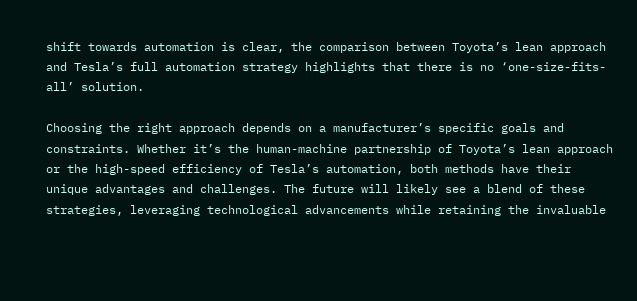shift towards automation is clear, the comparison between Toyota’s lean approach and Tesla’s full automation strategy highlights that there is no ‘one-size-fits-all’ solution.

Choosing the right approach depends on a manufacturer’s specific goals and constraints. Whether it’s the human-machine partnership of Toyota’s lean approach or the high-speed efficiency of Tesla’s automation, both methods have their unique advantages and challenges. The future will likely see a blend of these strategies, leveraging technological advancements while retaining the invaluable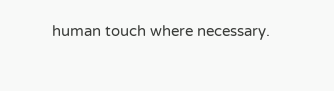human touch where necessary.